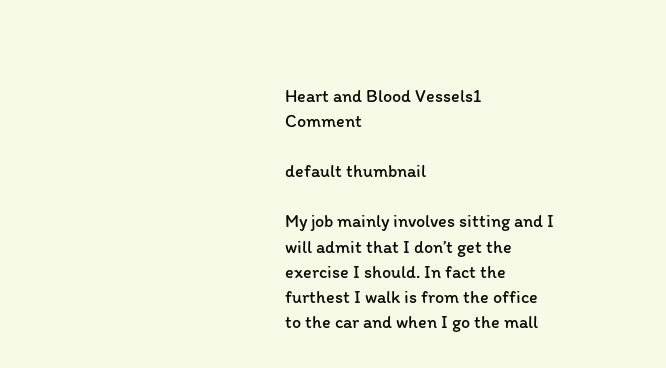Heart and Blood Vessels1 Comment

default thumbnail

My job mainly involves sitting and I will admit that I don’t get the exercise I should. In fact the furthest I walk is from the office to the car and when I go the mall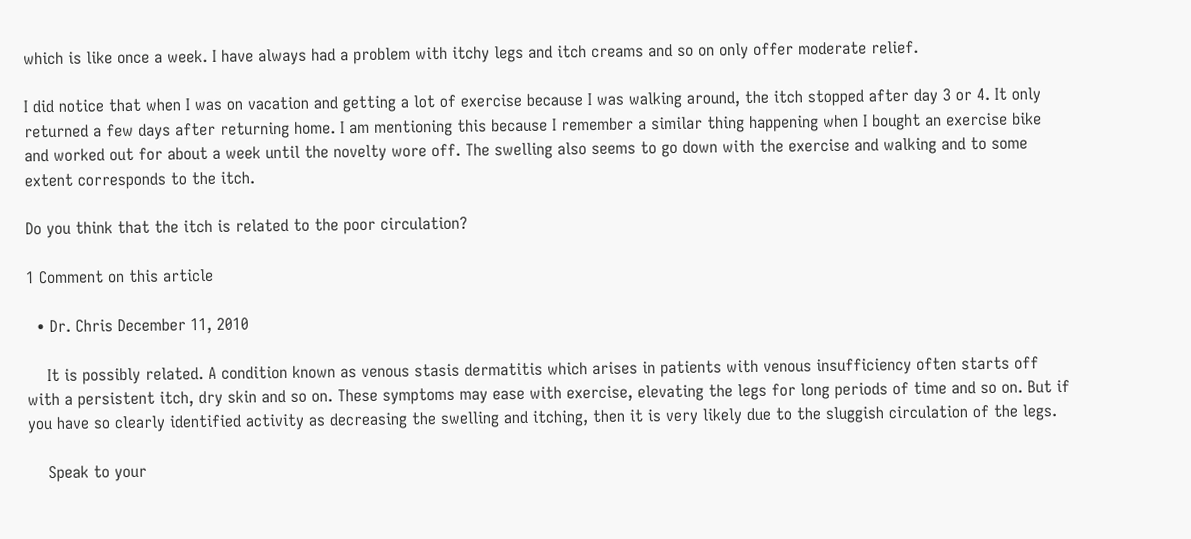which is like once a week. I have always had a problem with itchy legs and itch creams and so on only offer moderate relief.

I did notice that when I was on vacation and getting a lot of exercise because I was walking around, the itch stopped after day 3 or 4. It only returned a few days after returning home. I am mentioning this because I remember a similar thing happening when I bought an exercise bike and worked out for about a week until the novelty wore off. The swelling also seems to go down with the exercise and walking and to some extent corresponds to the itch.

Do you think that the itch is related to the poor circulation?

1 Comment on this article

  • Dr. Chris December 11, 2010

    It is possibly related. A condition known as venous stasis dermatitis which arises in patients with venous insufficiency often starts off with a persistent itch, dry skin and so on. These symptoms may ease with exercise, elevating the legs for long periods of time and so on. But if you have so clearly identified activity as decreasing the swelling and itching, then it is very likely due to the sluggish circulation of the legs.

    Speak to your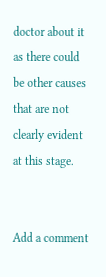doctor about it as there could be other causes that are not clearly evident at this stage.


Add a comment